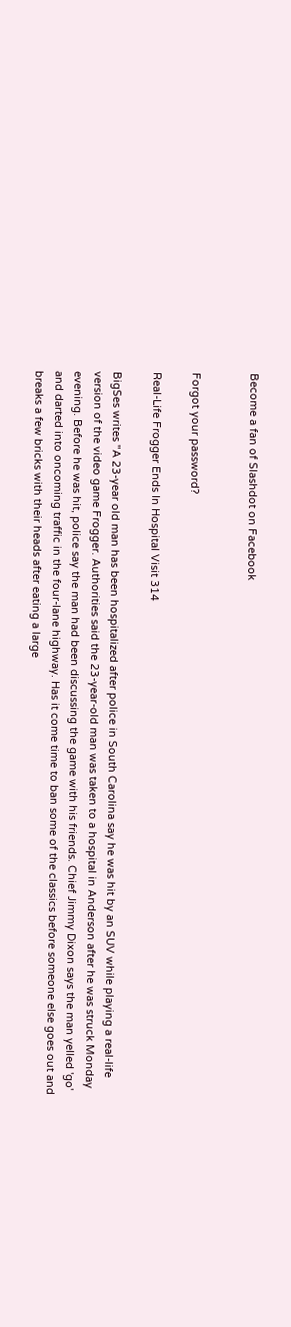Become a fan of Slashdot on Facebook


Forgot your password?

Real-Life Frogger Ends In Hospital Visit 314

BigSes writes "A 23-year old man has been hospitalized after police in South Carolina say he was hit by an SUV while playing a real-life version of the video game Frogger. Authorities said the 23-year-old man was taken to a hospital in Anderson after he was struck Monday evening. Before he was hit, police say the man had been discussing the game with his friends. Chief Jimmy Dixon says the man yelled 'go' and darted into oncoming traffic in the four-lane highway. Has it come time to ban some of the classics before someone else goes out and breaks a few bricks with their heads after eating a large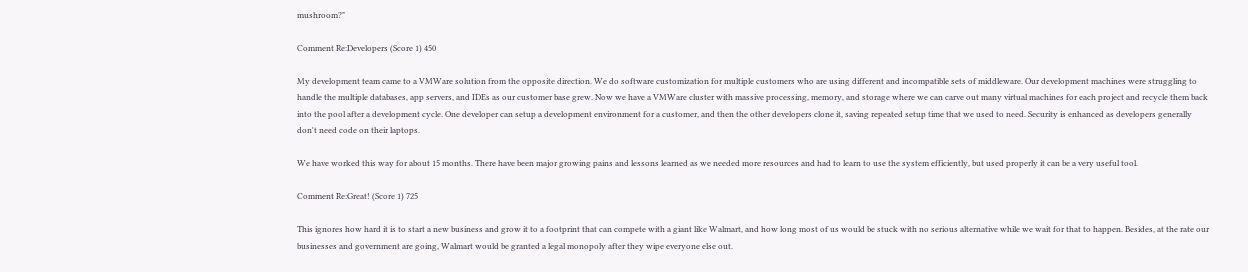mushroom?"

Comment Re:Developers (Score 1) 450

My development team came to a VMWare solution from the opposite direction. We do software customization for multiple customers who are using different and incompatible sets of middleware. Our development machines were struggling to handle the multiple databases, app servers, and IDEs as our customer base grew. Now we have a VMWare cluster with massive processing, memory, and storage where we can carve out many virtual machines for each project and recycle them back into the pool after a development cycle. One developer can setup a development environment for a customer, and then the other developers clone it, saving repeated setup time that we used to need. Security is enhanced as developers generally don't need code on their laptops.

We have worked this way for about 15 months. There have been major growing pains and lessons learned as we needed more resources and had to learn to use the system efficiently, but used properly it can be a very useful tool.

Comment Re:Great! (Score 1) 725

This ignores how hard it is to start a new business and grow it to a footprint that can compete with a giant like Walmart, and how long most of us would be stuck with no serious alternative while we wait for that to happen. Besides, at the rate our businesses and government are going, Walmart would be granted a legal monopoly after they wipe everyone else out.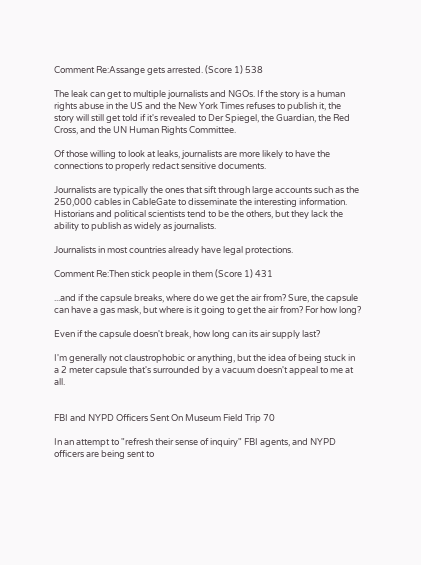Comment Re:Assange gets arrested. (Score 1) 538

The leak can get to multiple journalists and NGOs. If the story is a human rights abuse in the US and the New York Times refuses to publish it, the story will still get told if it's revealed to Der Spiegel, the Guardian, the Red Cross, and the UN Human Rights Committee.

Of those willing to look at leaks, journalists are more likely to have the connections to properly redact sensitive documents.

Journalists are typically the ones that sift through large accounts such as the 250,000 cables in CableGate to disseminate the interesting information. Historians and political scientists tend to be the others, but they lack the ability to publish as widely as journalists.

Journalists in most countries already have legal protections.

Comment Re:Then stick people in them (Score 1) 431

...and if the capsule breaks, where do we get the air from? Sure, the capsule can have a gas mask, but where is it going to get the air from? For how long?

Even if the capsule doesn't break, how long can its air supply last?

I'm generally not claustrophobic or anything, but the idea of being stuck in a 2 meter capsule that's surrounded by a vacuum doesn't appeal to me at all.


FBI and NYPD Officers Sent On Museum Field Trip 70

In an attempt to "refresh their sense of inquiry" FBI agents, and NYPD officers are being sent to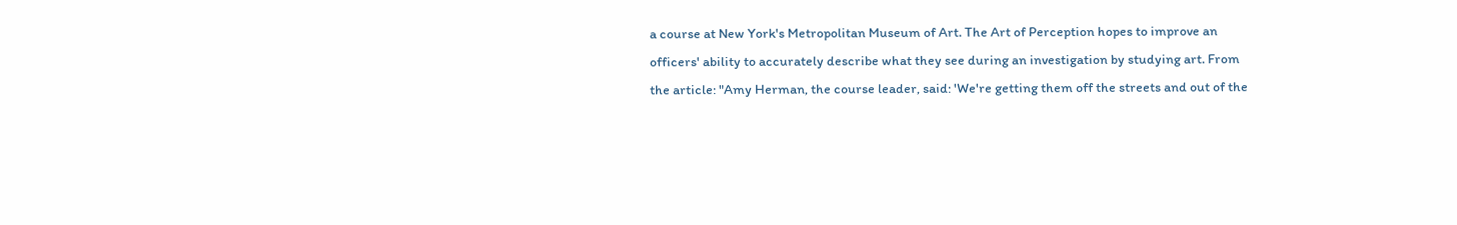a course at New York's Metropolitan Museum of Art. The Art of Perception hopes to improve an officers' ability to accurately describe what they see during an investigation by studying art. From the article: "Amy Herman, the course leader, said: 'We're getting them off the streets and out of the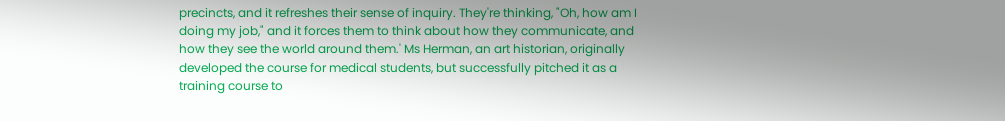precincts, and it refreshes their sense of inquiry. They're thinking, "Oh, how am I doing my job," and it forces them to think about how they communicate, and how they see the world around them.' Ms Herman, an art historian, originally developed the course for medical students, but successfully pitched it as a training course to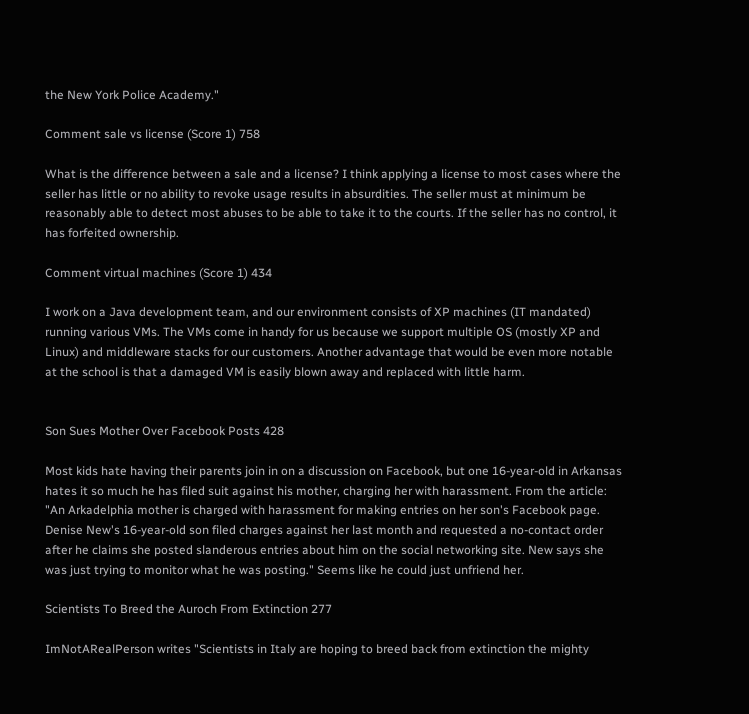the New York Police Academy."

Comment sale vs license (Score 1) 758

What is the difference between a sale and a license? I think applying a license to most cases where the seller has little or no ability to revoke usage results in absurdities. The seller must at minimum be reasonably able to detect most abuses to be able to take it to the courts. If the seller has no control, it has forfeited ownership.

Comment virtual machines (Score 1) 434

I work on a Java development team, and our environment consists of XP machines (IT mandated) running various VMs. The VMs come in handy for us because we support multiple OS (mostly XP and Linux) and middleware stacks for our customers. Another advantage that would be even more notable at the school is that a damaged VM is easily blown away and replaced with little harm.


Son Sues Mother Over Facebook Posts 428

Most kids hate having their parents join in on a discussion on Facebook, but one 16-year-old in Arkansas hates it so much he has filed suit against his mother, charging her with harassment. From the article: "An Arkadelphia mother is charged with harassment for making entries on her son's Facebook page. Denise New's 16-year-old son filed charges against her last month and requested a no-contact order after he claims she posted slanderous entries about him on the social networking site. New says she was just trying to monitor what he was posting." Seems like he could just unfriend her.

Scientists To Breed the Auroch From Extinction 277

ImNotARealPerson writes "Scientists in Italy are hoping to breed back from extinction the mighty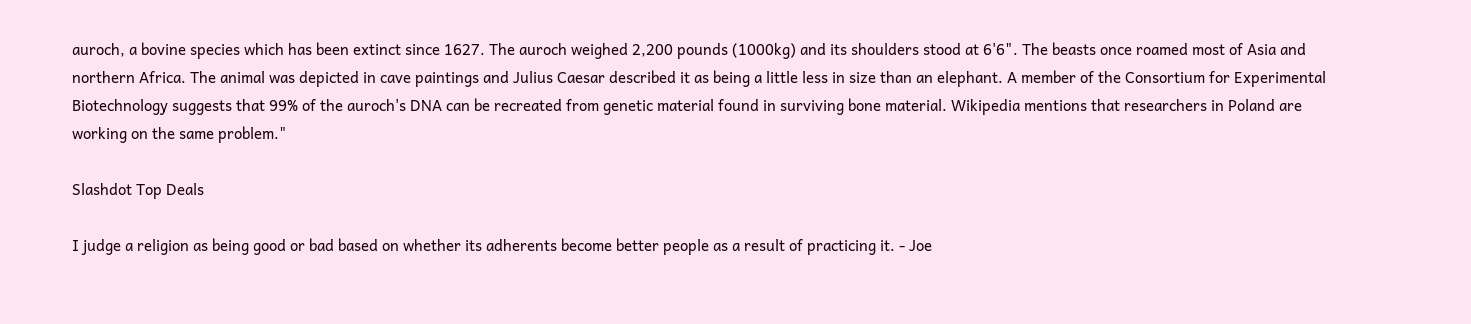auroch, a bovine species which has been extinct since 1627. The auroch weighed 2,200 pounds (1000kg) and its shoulders stood at 6'6". The beasts once roamed most of Asia and northern Africa. The animal was depicted in cave paintings and Julius Caesar described it as being a little less in size than an elephant. A member of the Consortium for Experimental Biotechnology suggests that 99% of the auroch's DNA can be recreated from genetic material found in surviving bone material. Wikipedia mentions that researchers in Poland are working on the same problem."

Slashdot Top Deals

I judge a religion as being good or bad based on whether its adherents become better people as a result of practicing it. - Joe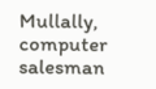Mullally, computer salesman